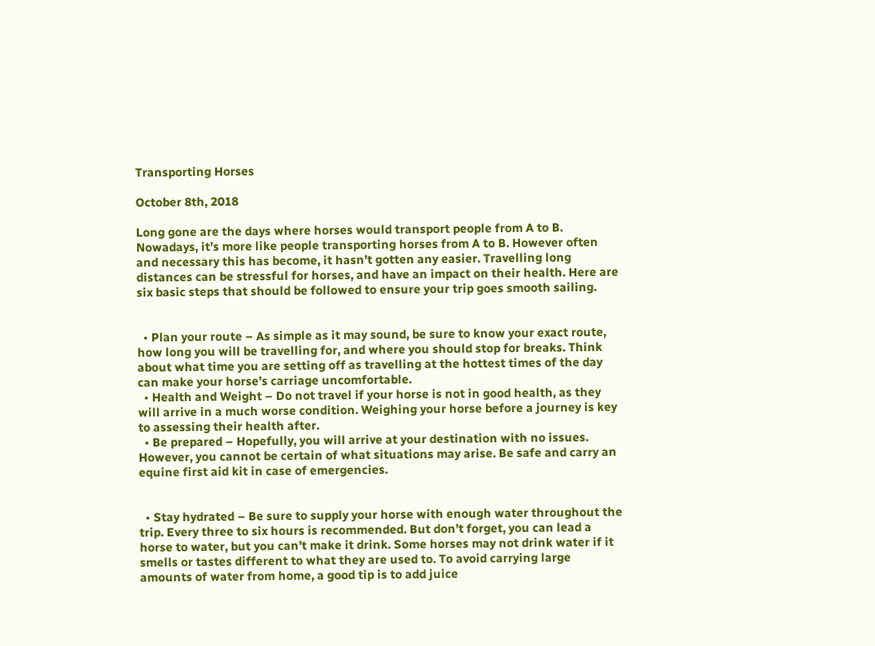Transporting Horses

October 8th, 2018

Long gone are the days where horses would transport people from A to B. Nowadays, it’s more like people transporting horses from A to B. However often and necessary this has become, it hasn’t gotten any easier. Travelling long distances can be stressful for horses, and have an impact on their health. Here are six basic steps that should be followed to ensure your trip goes smooth sailing.


  • Plan your route – As simple as it may sound, be sure to know your exact route, how long you will be travelling for, and where you should stop for breaks. Think about what time you are setting off as travelling at the hottest times of the day can make your horse’s carriage uncomfortable.
  • Health and Weight – Do not travel if your horse is not in good health, as they will arrive in a much worse condition. Weighing your horse before a journey is key to assessing their health after.
  • Be prepared – Hopefully, you will arrive at your destination with no issues. However, you cannot be certain of what situations may arise. Be safe and carry an equine first aid kit in case of emergencies.


  • Stay hydrated – Be sure to supply your horse with enough water throughout the trip. Every three to six hours is recommended. But don’t forget, you can lead a horse to water, but you can’t make it drink. Some horses may not drink water if it smells or tastes different to what they are used to. To avoid carrying large amounts of water from home, a good tip is to add juice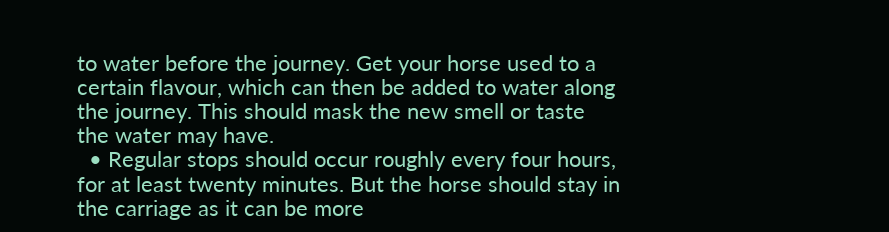to water before the journey. Get your horse used to a certain flavour, which can then be added to water along the journey. This should mask the new smell or taste the water may have.
  • Regular stops should occur roughly every four hours, for at least twenty minutes. But the horse should stay in the carriage as it can be more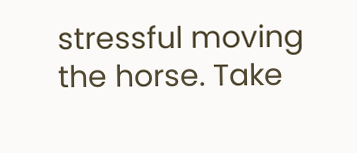stressful moving the horse. Take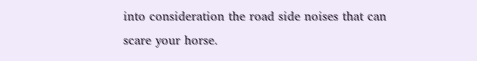into consideration the road side noises that can scare your horse.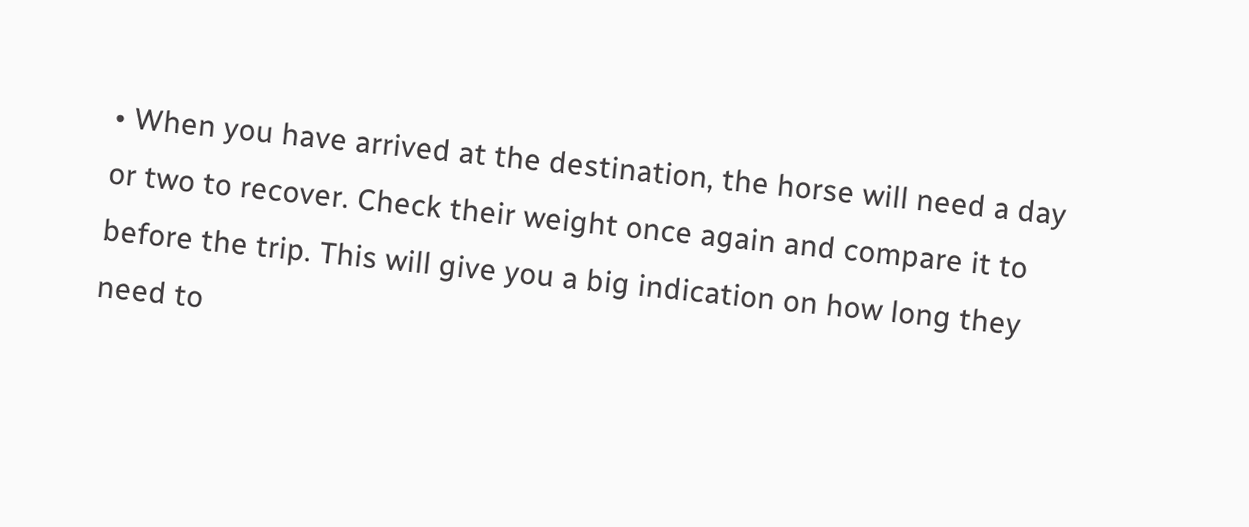• When you have arrived at the destination, the horse will need a day or two to recover. Check their weight once again and compare it to before the trip. This will give you a big indication on how long they need to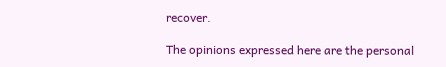recover.

The opinions expressed here are the personal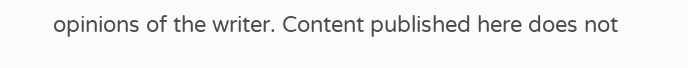opinions of the writer. Content published here does not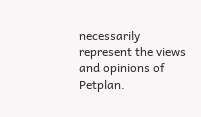necessarily represent the views and opinions of Petplan.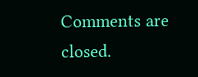Comments are closed.